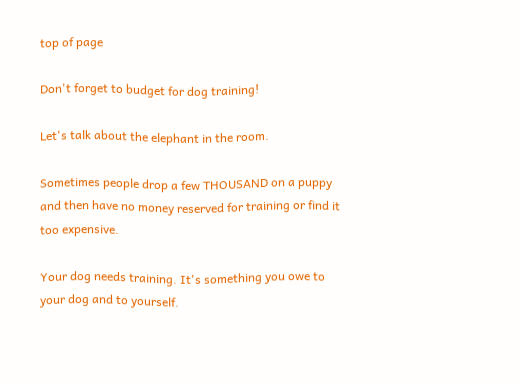top of page

Don't forget to budget for dog training!

Let's talk about the elephant in the room.

Sometimes people drop a few THOUSAND on a puppy and then have no money reserved for training or find it too expensive.

Your dog needs training. It's something you owe to your dog and to yourself.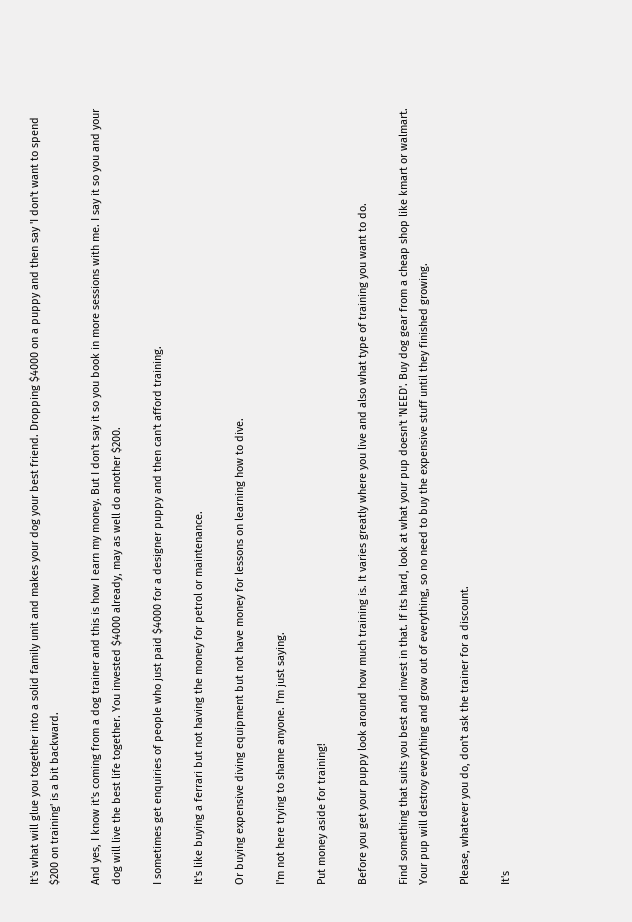It's what will glue you together into a solid family unit and makes your dog your best friend. Dropping $4000 on a puppy and then say 'I don't want to spend $200 on training' is a bit backward.

And yes, I know it's coming from a dog trainer and this is how I earn my money. But I don't say it so you book in more sessions with me. I say it so you and your dog will live the best life together. You invested $4000 already, may as well do another $200.

I sometimes get enquiries of people who just paid $4000 for a designer puppy and then can't afford training.

It's like buying a ferrari but not having the money for petrol or maintenance.

Or buying expensive diving equipment but not have money for lessons on learning how to dive.

I'm not here trying to shame anyone. I'm just saying.

Put money aside for training!

Before you get your puppy look around how much training is. It varies greatly where you live and also what type of training you want to do.

Find something that suits you best and invest in that. If its hard, look at what your pup doesn't 'NEED'. Buy dog gear from a cheap shop like kmart or walmart. Your pup will destroy everything and grow out of everything, so no need to buy the expensive stuff until they finished growing.

Please, whatever you do, don't ask the trainer for a discount.

It's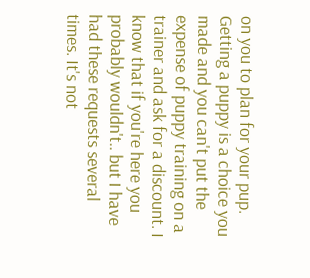on you to plan for your pup. Getting a puppy is a choice you made and you can't put the expense of puppy training on a trainer and ask for a discount. I know that if you're here you probably wouldn't.. but I have had these requests several times. It's not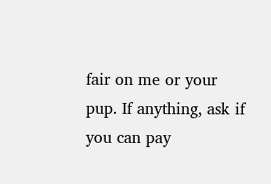fair on me or your pup. If anything, ask if you can pay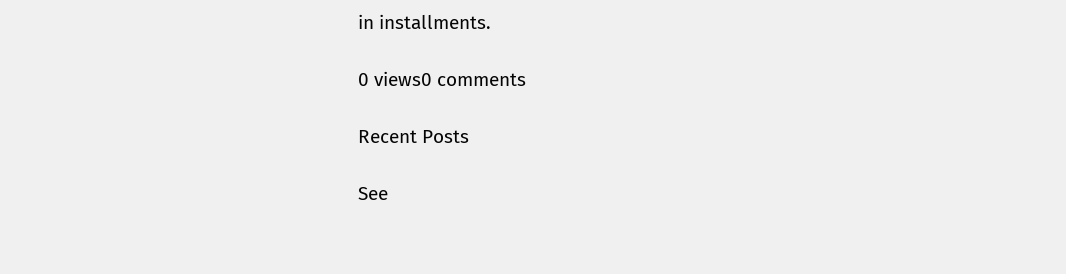in installments.

0 views0 comments

Recent Posts

See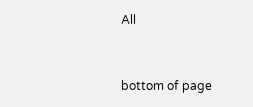All


bottom of page